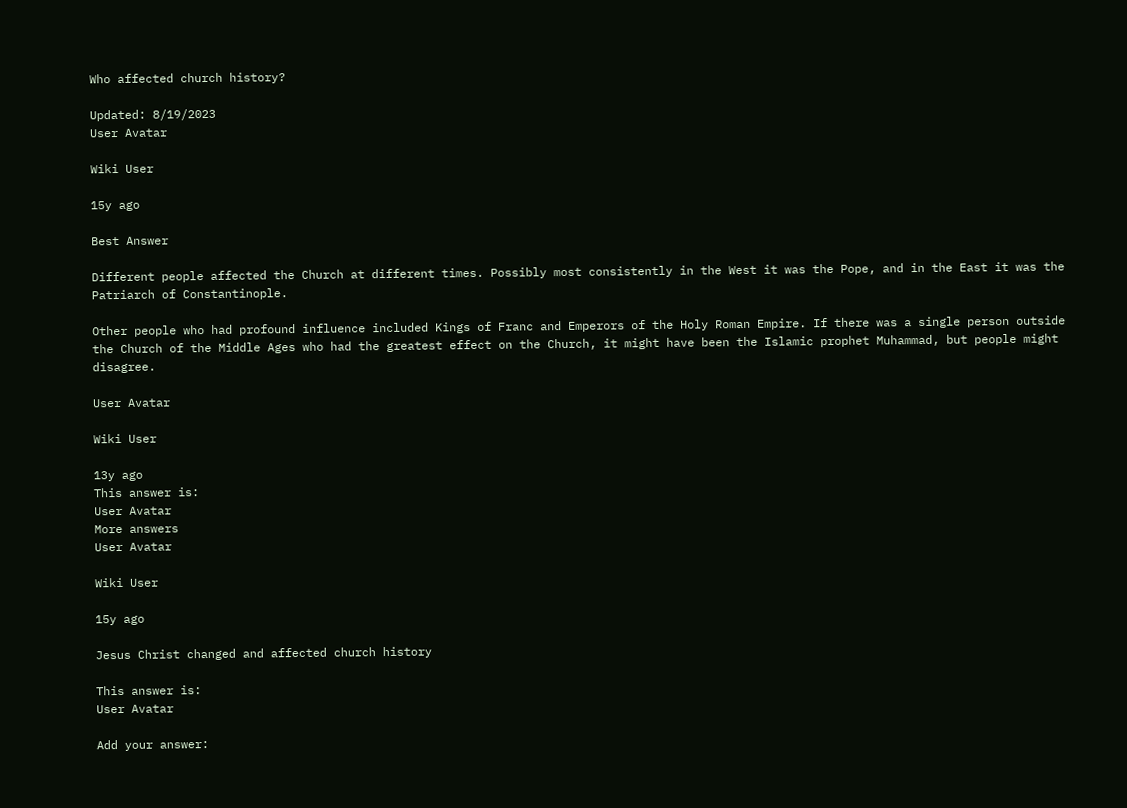Who affected church history?

Updated: 8/19/2023
User Avatar

Wiki User

15y ago

Best Answer

Different people affected the Church at different times. Possibly most consistently in the West it was the Pope, and in the East it was the Patriarch of Constantinople.

Other people who had profound influence included Kings of Franc and Emperors of the Holy Roman Empire. If there was a single person outside the Church of the Middle Ages who had the greatest effect on the Church, it might have been the Islamic prophet Muhammad, but people might disagree.

User Avatar

Wiki User

13y ago
This answer is:
User Avatar
More answers
User Avatar

Wiki User

15y ago

Jesus Christ changed and affected church history

This answer is:
User Avatar

Add your answer: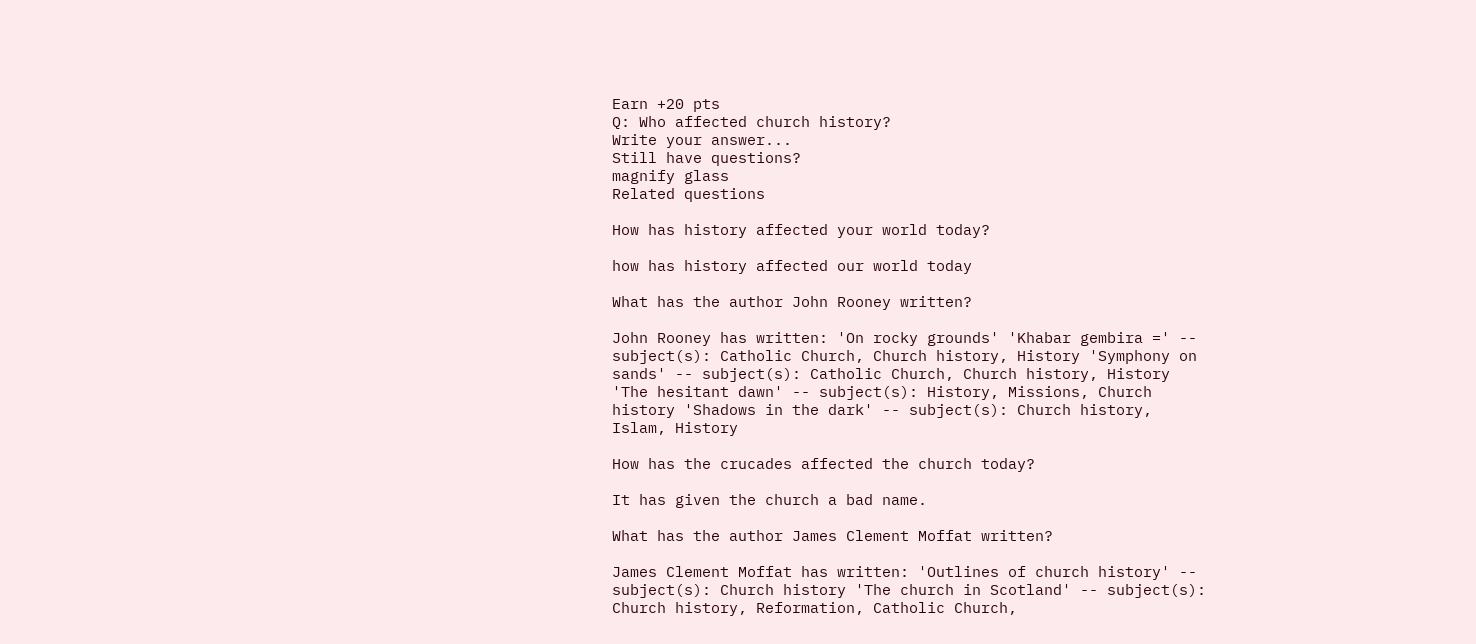Earn +20 pts
Q: Who affected church history?
Write your answer...
Still have questions?
magnify glass
Related questions

How has history affected your world today?

how has history affected our world today

What has the author John Rooney written?

John Rooney has written: 'On rocky grounds' 'Khabar gembira =' -- subject(s): Catholic Church, Church history, History 'Symphony on sands' -- subject(s): Catholic Church, Church history, History 'The hesitant dawn' -- subject(s): History, Missions, Church history 'Shadows in the dark' -- subject(s): Church history, Islam, History

How has the crucades affected the church today?

It has given the church a bad name.

What has the author James Clement Moffat written?

James Clement Moffat has written: 'Outlines of church history' -- subject(s): Church history 'The church in Scotland' -- subject(s): Church history, Reformation, Catholic Church,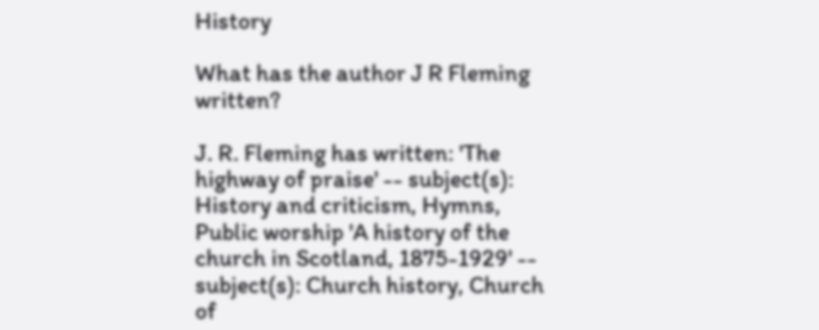History

What has the author J R Fleming written?

J. R. Fleming has written: 'The highway of praise' -- subject(s): History and criticism, Hymns, Public worship 'A history of the church in Scotland, 1875-1929' -- subject(s): Church history, Church of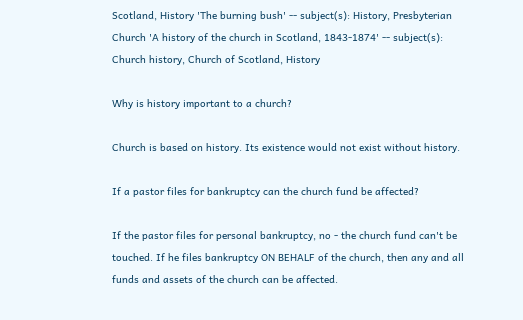Scotland, History 'The burning bush' -- subject(s): History, Presbyterian Church 'A history of the church in Scotland, 1843-1874' -- subject(s): Church history, Church of Scotland, History

Why is history important to a church?

Church is based on history. Its existence would not exist without history.

If a pastor files for bankruptcy can the church fund be affected?

If the pastor files for personal bankruptcy, no - the church fund can't be touched. If he files bankruptcy ON BEHALF of the church, then any and all funds and assets of the church can be affected.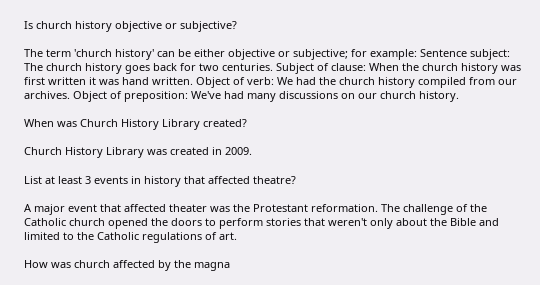Is church history objective or subjective?

The term 'church history' can be either objective or subjective; for example: Sentence subject: The church history goes back for two centuries. Subject of clause: When the church history was first written it was hand written. Object of verb: We had the church history compiled from our archives. Object of preposition: We've had many discussions on our church history.

When was Church History Library created?

Church History Library was created in 2009.

List at least 3 events in history that affected theatre?

A major event that affected theater was the Protestant reformation. The challenge of the Catholic church opened the doors to perform stories that weren't only about the Bible and limited to the Catholic regulations of art.

How was church affected by the magna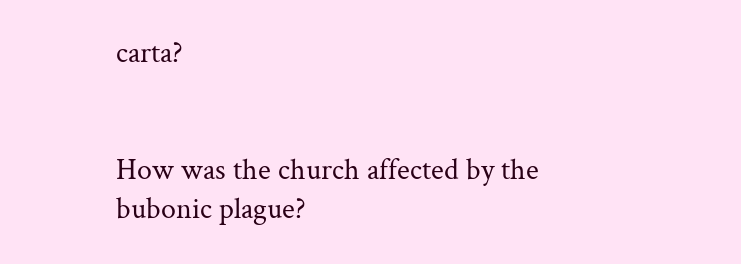carta?


How was the church affected by the bubonic plague?